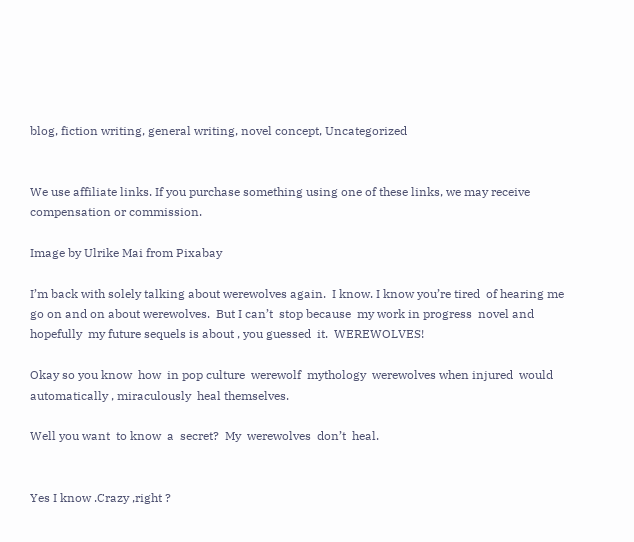blog, fiction writing, general writing, novel concept, Uncategorized


We use affiliate links. If you purchase something using one of these links, we may receive compensation or commission.

Image by Ulrike Mai from Pixabay

I’m back with solely talking about werewolves again.  I know. I know you’re tired  of hearing me go on and on about werewolves.  But I can’t  stop because  my work in progress  novel and hopefully  my future sequels is about , you guessed  it.  WEREWOLVES!

Okay so you know  how  in pop culture  werewolf  mythology  werewolves when injured  would automatically , miraculously  heal themselves.

Well you want  to know  a  secret?  My  werewolves  don’t  heal.


Yes I know .Crazy ,right ?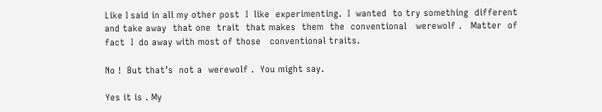Like I said in all my other post  I  like  experimenting.  I  wanted  to try something  different and take away  that one  trait  that makes  them  the  conventional   werewolf .   Matter  of fact  I  do away with most of those   conventional traits.

No !  But that’s  not a  werewolf .  You might say.

Yes it is . My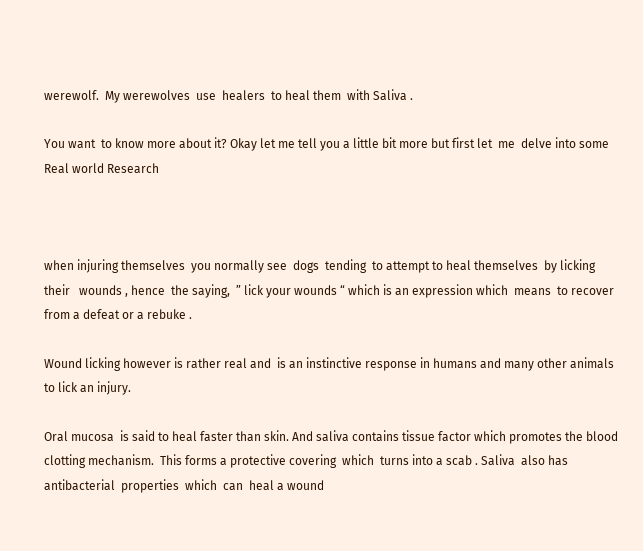werewolf.  My werewolves  use  healers  to heal them  with Saliva .

You want  to know more about it? Okay let me tell you a little bit more but first let  me  delve into some Real world Research



when injuring themselves  you normally see  dogs  tending  to attempt to heal themselves  by licking  their   wounds , hence  the saying,  ” lick your wounds “ which is an expression which  means  to recover from a defeat or a rebuke .

Wound licking however is rather real and  is an instinctive response in humans and many other animals to lick an injury.

Oral mucosa  is said to heal faster than skin. And saliva contains tissue factor which promotes the blood clotting mechanism.  This forms a protective covering  which  turns into a scab . Saliva  also has  antibacterial  properties  which  can  heal a wound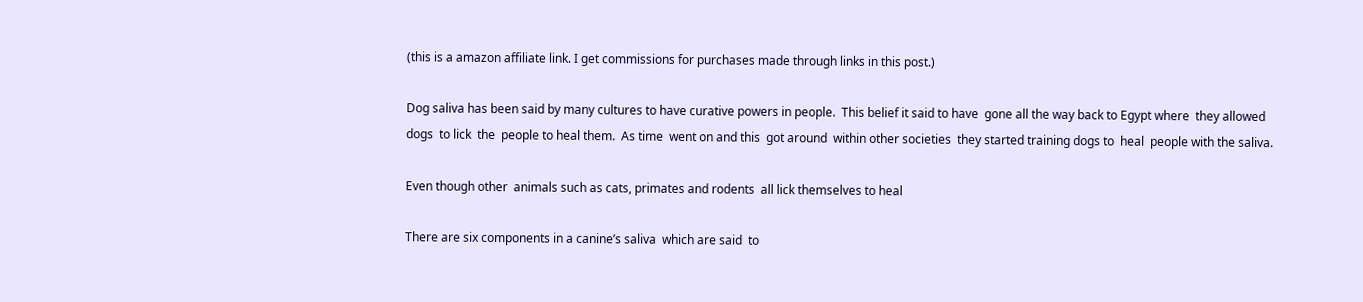(this is a amazon affiliate link. I get commissions for purchases made through links in this post.)

Dog saliva has been said by many cultures to have curative powers in people.  This belief it said to have  gone all the way back to Egypt where  they allowed  dogs  to lick  the  people to heal them.  As time  went on and this  got around  within other societies  they started training dogs to  heal  people with the saliva.

Even though other  animals such as cats, primates and rodents  all lick themselves to heal

There are six components in a canine’s saliva  which are said  to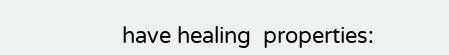have healing  properties: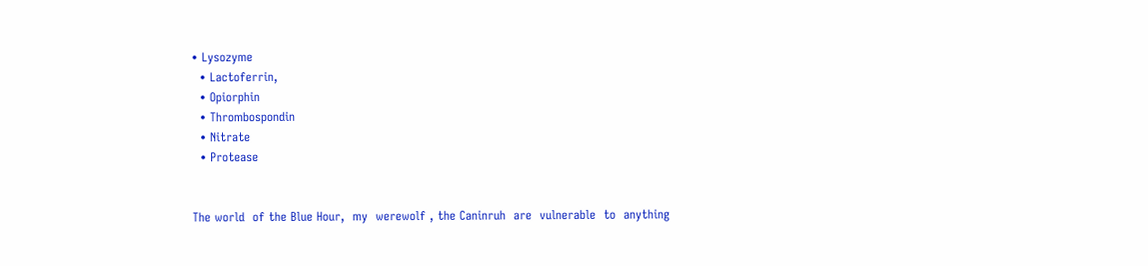• Lysozyme
  • Lactoferrin,
  • Opiorphin
  • Thrombospondin
  • Nitrate
  • Protease


The world  of the Blue Hour,  my  werewolf , the Caninruh  are  vulnerable  to  anything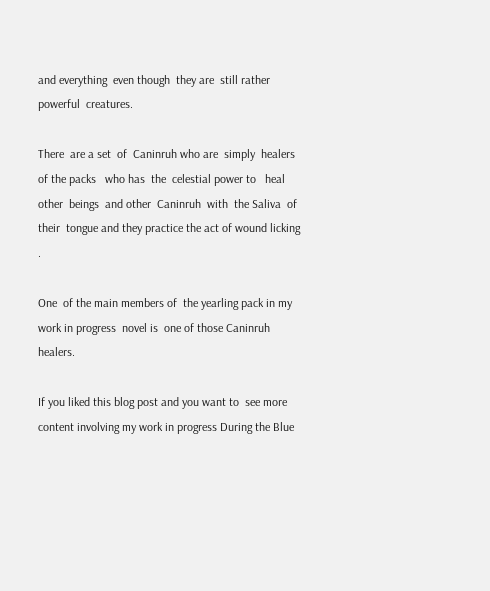and everything  even though  they are  still rather  powerful  creatures.

There  are a set  of  Caninruh who are  simply  healers of the packs   who has  the  celestial power to   heal  other  beings  and other  Caninruh  with  the Saliva  of their  tongue and they practice the act of wound licking  .

One  of the main members of  the yearling pack in my work in progress  novel is  one of those Caninruh  healers.

If you liked this blog post and you want to  see more content involving my work in progress During the Blue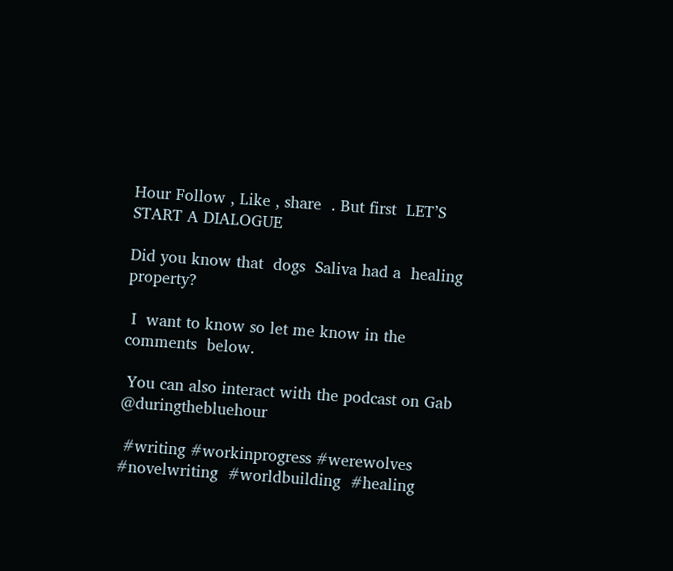Hour Follow , Like , share  . But first  LET’S START A DIALOGUE

Did you know that  dogs  Saliva had a  healing  property?

 I  want to know so let me know in the comments  below.

 You can also interact with the podcast on Gab @duringthebluehour

 #writing #workinprogress #werewolves  #novelwriting  #worldbuilding  #healing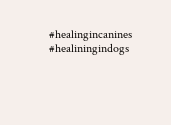#healingincanines  #healiningindogs